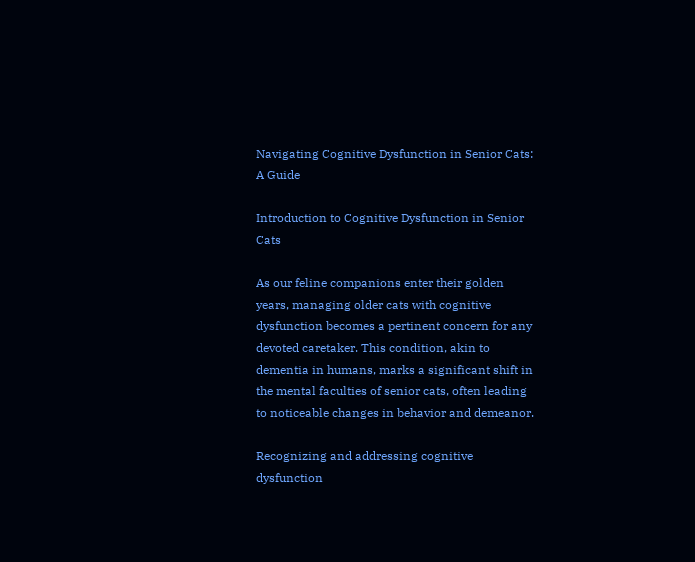Navigating Cognitive Dysfunction in Senior Cats: A Guide

Introduction to Cognitive Dysfunction in Senior Cats

As our feline companions enter their golden years, managing older cats with cognitive dysfunction becomes a pertinent concern for any devoted caretaker. This condition, akin to dementia in humans, marks a significant shift in the mental faculties of senior cats, often leading to noticeable changes in behavior and demeanor.

Recognizing and addressing cognitive dysfunction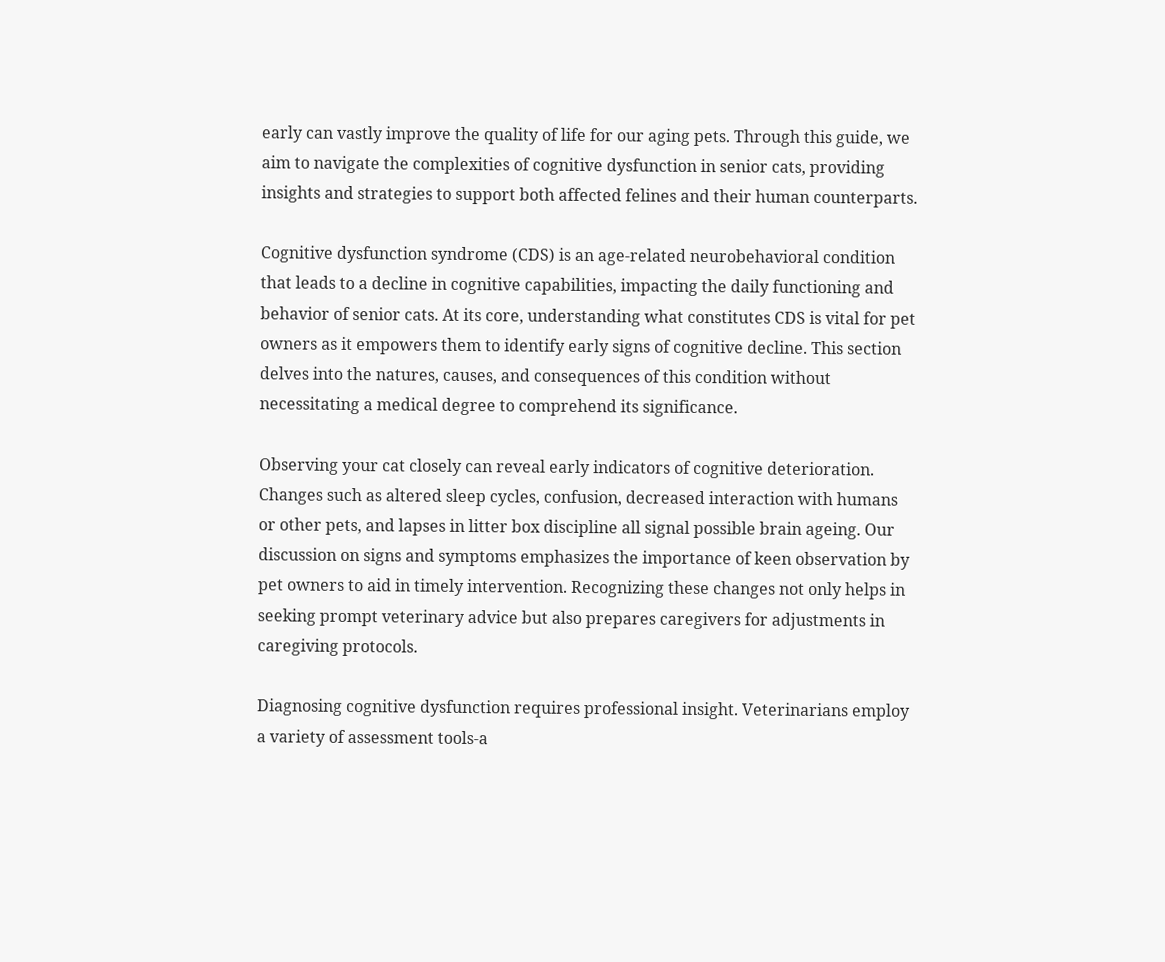early can vastly improve the quality of life for our aging pets. Through this guide, we aim to navigate the complexities of cognitive dysfunction in senior cats, providing insights and strategies to support both affected felines and their human counterparts.

Cognitive dysfunction syndrome (CDS) is an age-related neurobehavioral condition that leads to a decline in cognitive capabilities, impacting the daily functioning and behavior of senior cats. At its core, understanding what constitutes CDS is vital for pet owners as it empowers them to identify early signs of cognitive decline. This section delves into the natures, causes, and consequences of this condition without necessitating a medical degree to comprehend its significance.

Observing your cat closely can reveal early indicators of cognitive deterioration. Changes such as altered sleep cycles, confusion, decreased interaction with humans or other pets, and lapses in litter box discipline all signal possible brain ageing. Our discussion on signs and symptoms emphasizes the importance of keen observation by pet owners to aid in timely intervention. Recognizing these changes not only helps in seeking prompt veterinary advice but also prepares caregivers for adjustments in caregiving protocols.

Diagnosing cognitive dysfunction requires professional insight. Veterinarians employ a variety of assessment tools-a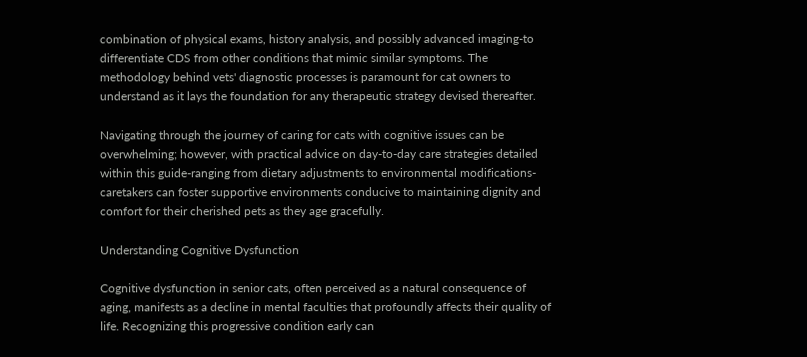combination of physical exams, history analysis, and possibly advanced imaging-to differentiate CDS from other conditions that mimic similar symptoms. The methodology behind vets' diagnostic processes is paramount for cat owners to understand as it lays the foundation for any therapeutic strategy devised thereafter.

Navigating through the journey of caring for cats with cognitive issues can be overwhelming; however, with practical advice on day-to-day care strategies detailed within this guide-ranging from dietary adjustments to environmental modifications-caretakers can foster supportive environments conducive to maintaining dignity and comfort for their cherished pets as they age gracefully.

Understanding Cognitive Dysfunction

Cognitive dysfunction in senior cats, often perceived as a natural consequence of aging, manifests as a decline in mental faculties that profoundly affects their quality of life. Recognizing this progressive condition early can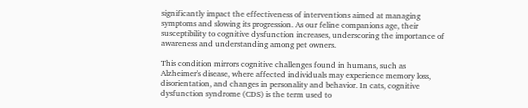significantly impact the effectiveness of interventions aimed at managing symptoms and slowing its progression. As our feline companions age, their susceptibility to cognitive dysfunction increases, underscoring the importance of awareness and understanding among pet owners.

This condition mirrors cognitive challenges found in humans, such as Alzheimer's disease, where affected individuals may experience memory loss, disorientation, and changes in personality and behavior. In cats, cognitive dysfunction syndrome (CDS) is the term used to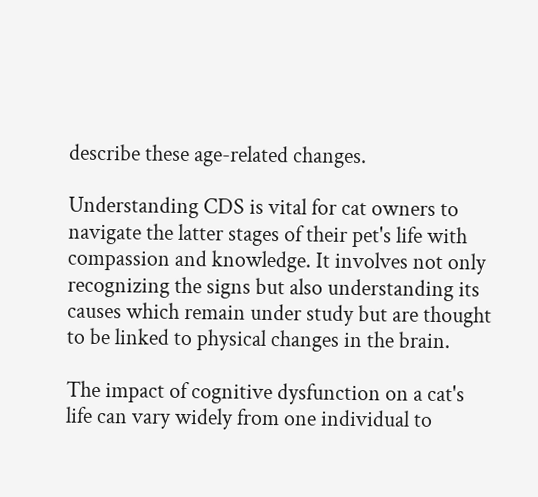describe these age-related changes.

Understanding CDS is vital for cat owners to navigate the latter stages of their pet's life with compassion and knowledge. It involves not only recognizing the signs but also understanding its causes which remain under study but are thought to be linked to physical changes in the brain.

The impact of cognitive dysfunction on a cat's life can vary widely from one individual to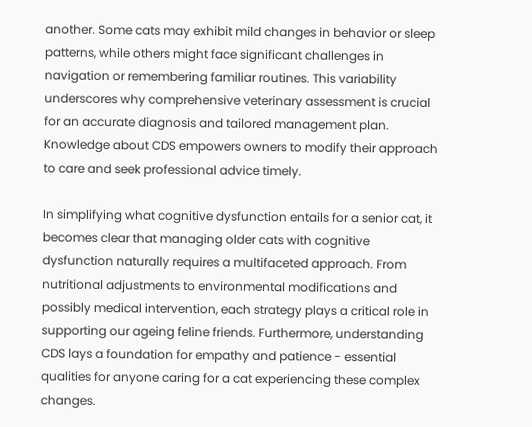another. Some cats may exhibit mild changes in behavior or sleep patterns, while others might face significant challenges in navigation or remembering familiar routines. This variability underscores why comprehensive veterinary assessment is crucial for an accurate diagnosis and tailored management plan. Knowledge about CDS empowers owners to modify their approach to care and seek professional advice timely.

In simplifying what cognitive dysfunction entails for a senior cat, it becomes clear that managing older cats with cognitive dysfunction naturally requires a multifaceted approach. From nutritional adjustments to environmental modifications and possibly medical intervention, each strategy plays a critical role in supporting our ageing feline friends. Furthermore, understanding CDS lays a foundation for empathy and patience - essential qualities for anyone caring for a cat experiencing these complex changes.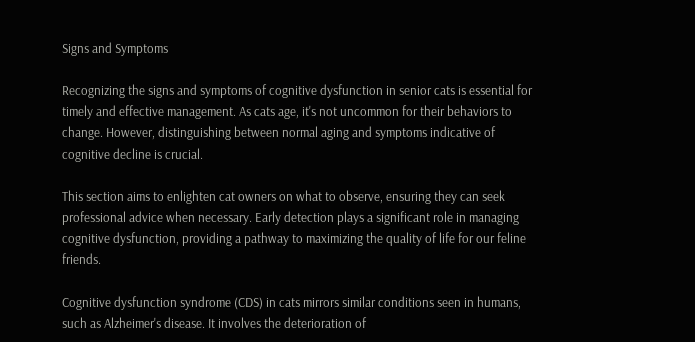Signs and Symptoms

Recognizing the signs and symptoms of cognitive dysfunction in senior cats is essential for timely and effective management. As cats age, it's not uncommon for their behaviors to change. However, distinguishing between normal aging and symptoms indicative of cognitive decline is crucial.

This section aims to enlighten cat owners on what to observe, ensuring they can seek professional advice when necessary. Early detection plays a significant role in managing cognitive dysfunction, providing a pathway to maximizing the quality of life for our feline friends.

Cognitive dysfunction syndrome (CDS) in cats mirrors similar conditions seen in humans, such as Alzheimer's disease. It involves the deterioration of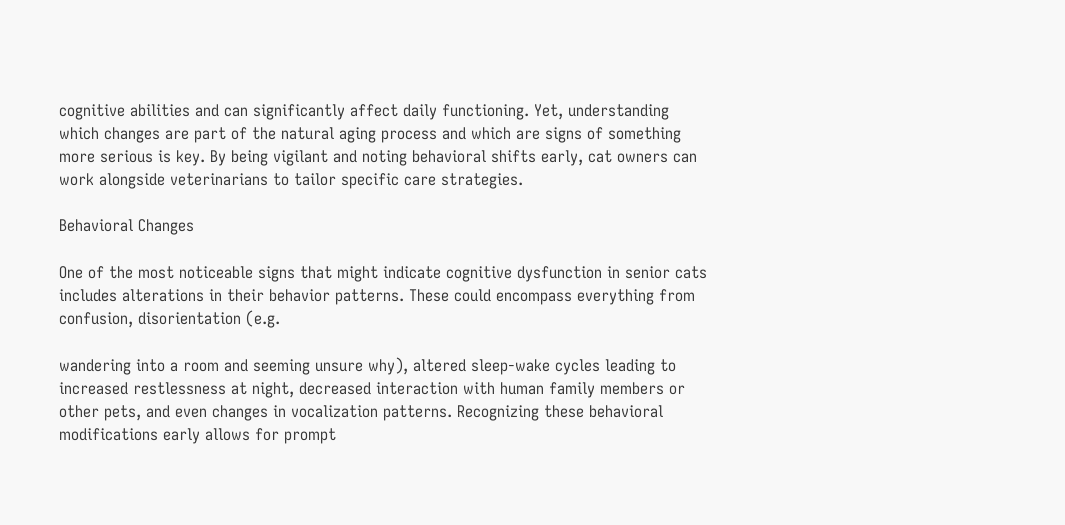cognitive abilities and can significantly affect daily functioning. Yet, understanding which changes are part of the natural aging process and which are signs of something more serious is key. By being vigilant and noting behavioral shifts early, cat owners can work alongside veterinarians to tailor specific care strategies.

Behavioral Changes

One of the most noticeable signs that might indicate cognitive dysfunction in senior cats includes alterations in their behavior patterns. These could encompass everything from confusion, disorientation (e.g.

wandering into a room and seeming unsure why), altered sleep-wake cycles leading to increased restlessness at night, decreased interaction with human family members or other pets, and even changes in vocalization patterns. Recognizing these behavioral modifications early allows for prompt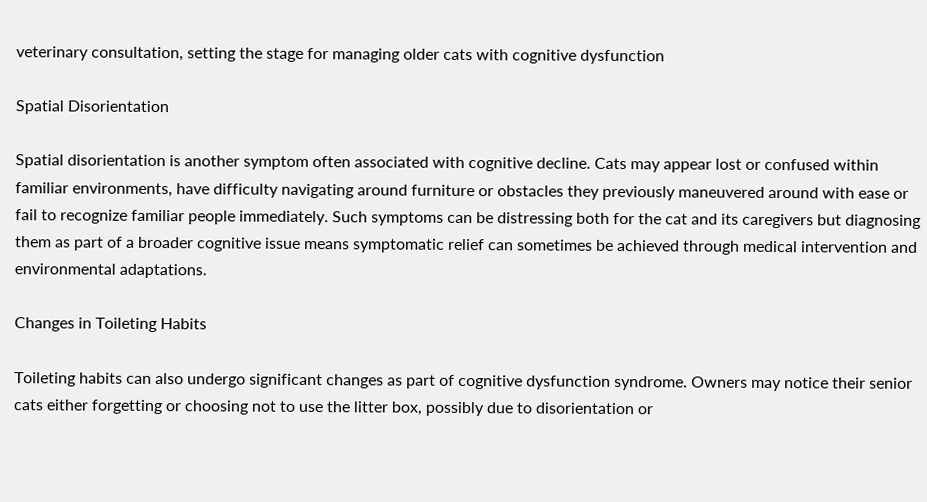veterinary consultation, setting the stage for managing older cats with cognitive dysfunction

Spatial Disorientation

Spatial disorientation is another symptom often associated with cognitive decline. Cats may appear lost or confused within familiar environments, have difficulty navigating around furniture or obstacles they previously maneuvered around with ease or fail to recognize familiar people immediately. Such symptoms can be distressing both for the cat and its caregivers but diagnosing them as part of a broader cognitive issue means symptomatic relief can sometimes be achieved through medical intervention and environmental adaptations.

Changes in Toileting Habits

Toileting habits can also undergo significant changes as part of cognitive dysfunction syndrome. Owners may notice their senior cats either forgetting or choosing not to use the litter box, possibly due to disorientation or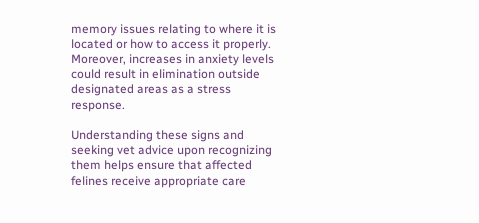memory issues relating to where it is located or how to access it properly. Moreover, increases in anxiety levels could result in elimination outside designated areas as a stress response.

Understanding these signs and seeking vet advice upon recognizing them helps ensure that affected felines receive appropriate care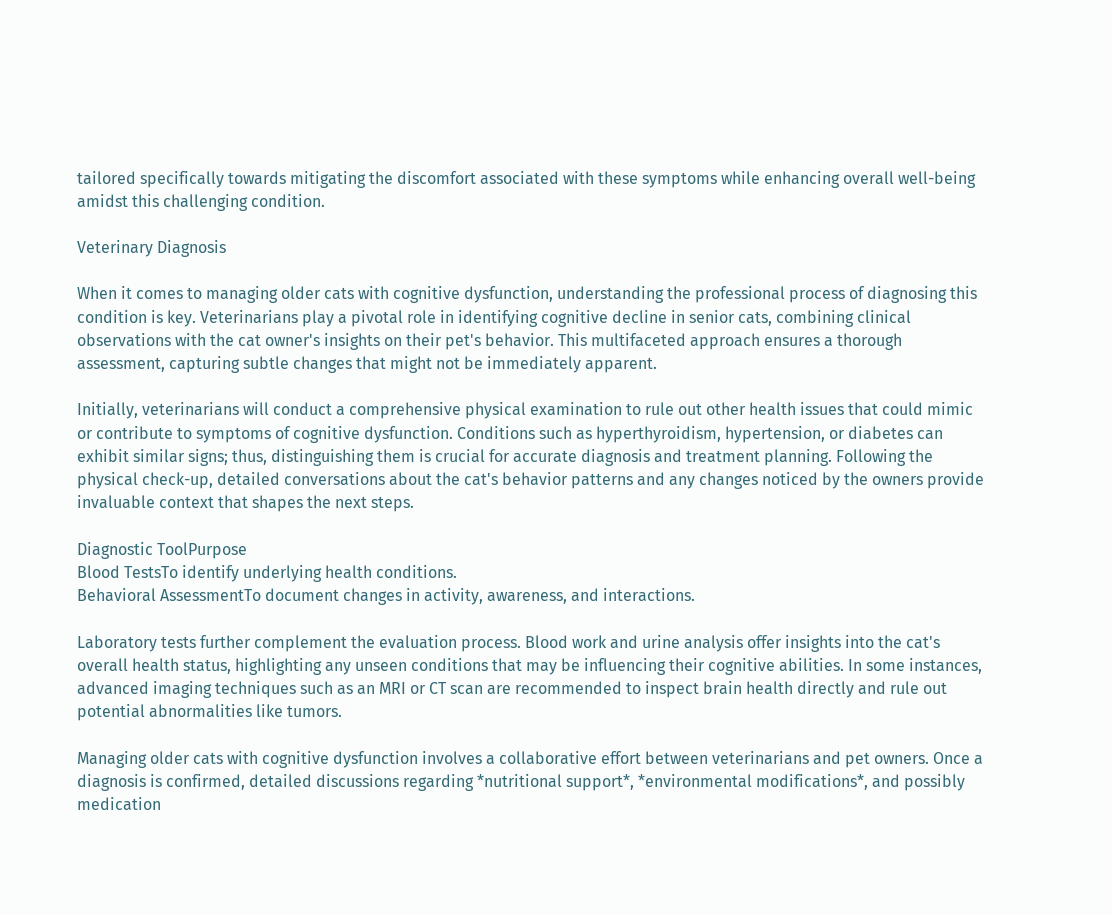tailored specifically towards mitigating the discomfort associated with these symptoms while enhancing overall well-being amidst this challenging condition.

Veterinary Diagnosis

When it comes to managing older cats with cognitive dysfunction, understanding the professional process of diagnosing this condition is key. Veterinarians play a pivotal role in identifying cognitive decline in senior cats, combining clinical observations with the cat owner's insights on their pet's behavior. This multifaceted approach ensures a thorough assessment, capturing subtle changes that might not be immediately apparent.

Initially, veterinarians will conduct a comprehensive physical examination to rule out other health issues that could mimic or contribute to symptoms of cognitive dysfunction. Conditions such as hyperthyroidism, hypertension, or diabetes can exhibit similar signs; thus, distinguishing them is crucial for accurate diagnosis and treatment planning. Following the physical check-up, detailed conversations about the cat's behavior patterns and any changes noticed by the owners provide invaluable context that shapes the next steps.

Diagnostic ToolPurpose
Blood TestsTo identify underlying health conditions.
Behavioral AssessmentTo document changes in activity, awareness, and interactions.

Laboratory tests further complement the evaluation process. Blood work and urine analysis offer insights into the cat's overall health status, highlighting any unseen conditions that may be influencing their cognitive abilities. In some instances, advanced imaging techniques such as an MRI or CT scan are recommended to inspect brain health directly and rule out potential abnormalities like tumors.

Managing older cats with cognitive dysfunction involves a collaborative effort between veterinarians and pet owners. Once a diagnosis is confirmed, detailed discussions regarding *nutritional support*, *environmental modifications*, and possibly medication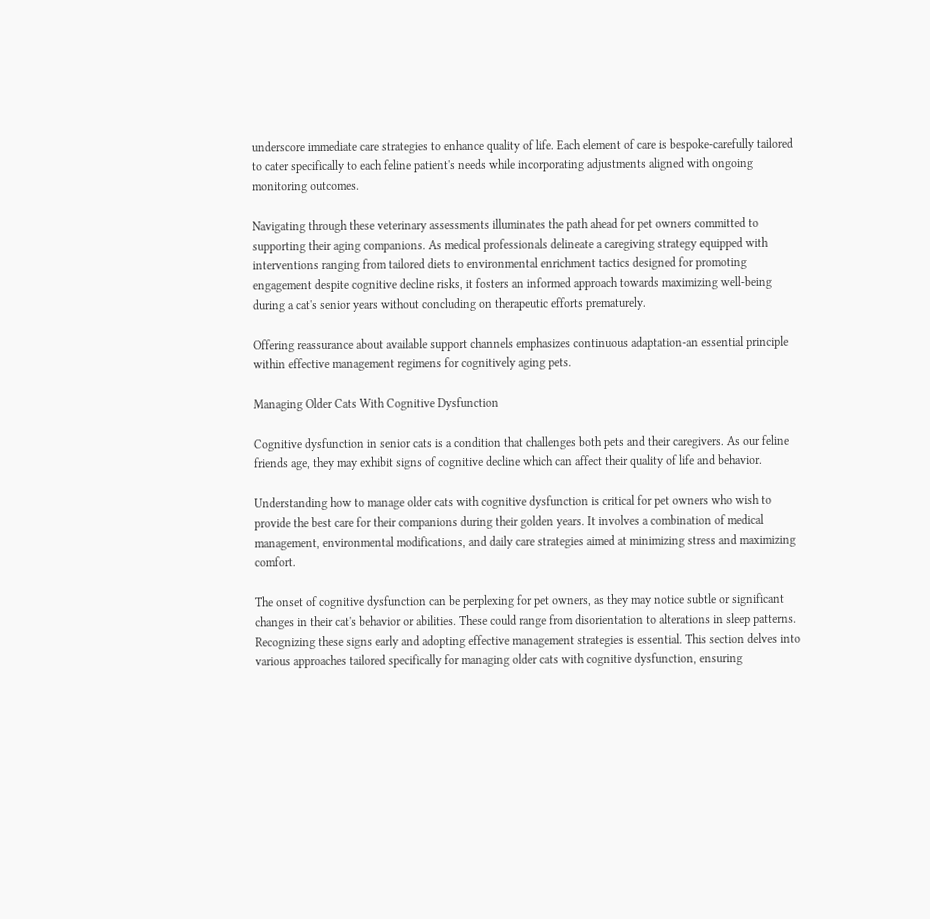underscore immediate care strategies to enhance quality of life. Each element of care is bespoke-carefully tailored to cater specifically to each feline patient's needs while incorporating adjustments aligned with ongoing monitoring outcomes.

Navigating through these veterinary assessments illuminates the path ahead for pet owners committed to supporting their aging companions. As medical professionals delineate a caregiving strategy equipped with interventions ranging from tailored diets to environmental enrichment tactics designed for promoting engagement despite cognitive decline risks, it fosters an informed approach towards maximizing well-being during a cat's senior years without concluding on therapeutic efforts prematurely.

Offering reassurance about available support channels emphasizes continuous adaptation-an essential principle within effective management regimens for cognitively aging pets.

Managing Older Cats With Cognitive Dysfunction

Cognitive dysfunction in senior cats is a condition that challenges both pets and their caregivers. As our feline friends age, they may exhibit signs of cognitive decline which can affect their quality of life and behavior.

Understanding how to manage older cats with cognitive dysfunction is critical for pet owners who wish to provide the best care for their companions during their golden years. It involves a combination of medical management, environmental modifications, and daily care strategies aimed at minimizing stress and maximizing comfort.

The onset of cognitive dysfunction can be perplexing for pet owners, as they may notice subtle or significant changes in their cat's behavior or abilities. These could range from disorientation to alterations in sleep patterns. Recognizing these signs early and adopting effective management strategies is essential. This section delves into various approaches tailored specifically for managing older cats with cognitive dysfunction, ensuring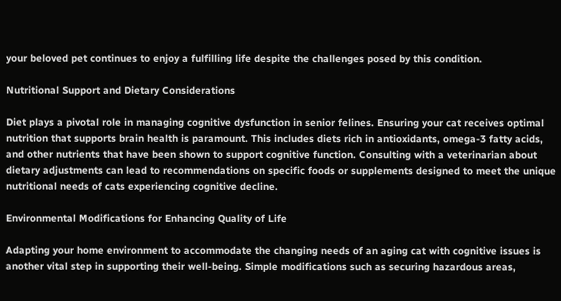your beloved pet continues to enjoy a fulfilling life despite the challenges posed by this condition.

Nutritional Support and Dietary Considerations

Diet plays a pivotal role in managing cognitive dysfunction in senior felines. Ensuring your cat receives optimal nutrition that supports brain health is paramount. This includes diets rich in antioxidants, omega-3 fatty acids, and other nutrients that have been shown to support cognitive function. Consulting with a veterinarian about dietary adjustments can lead to recommendations on specific foods or supplements designed to meet the unique nutritional needs of cats experiencing cognitive decline.

Environmental Modifications for Enhancing Quality of Life

Adapting your home environment to accommodate the changing needs of an aging cat with cognitive issues is another vital step in supporting their well-being. Simple modifications such as securing hazardous areas,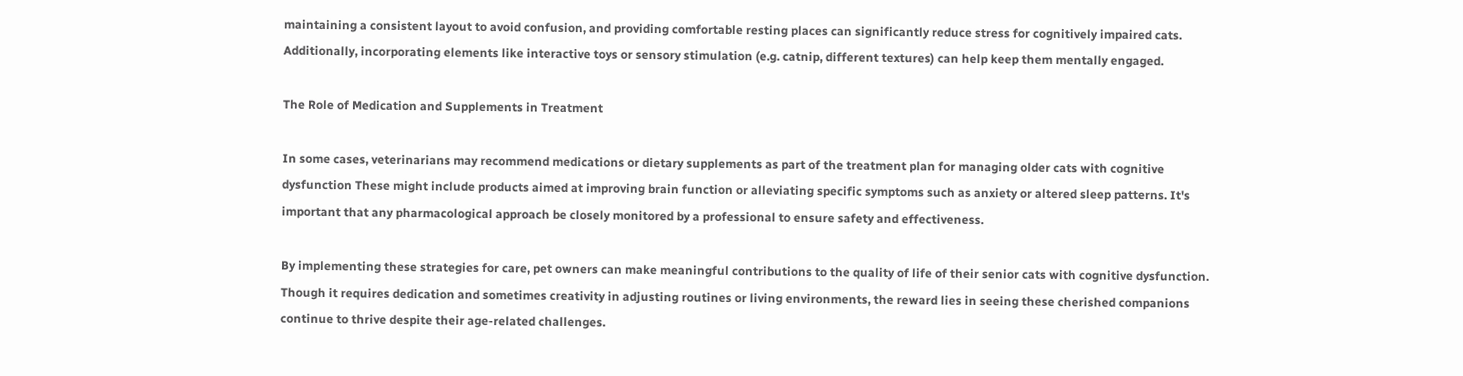maintaining a consistent layout to avoid confusion, and providing comfortable resting places can significantly reduce stress for cognitively impaired cats. Additionally, incorporating elements like interactive toys or sensory stimulation (e.g. catnip, different textures) can help keep them mentally engaged.

The Role of Medication and Supplements in Treatment

In some cases, veterinarians may recommend medications or dietary supplements as part of the treatment plan for managing older cats with cognitive dysfunction These might include products aimed at improving brain function or alleviating specific symptoms such as anxiety or altered sleep patterns. It's important that any pharmacological approach be closely monitored by a professional to ensure safety and effectiveness.

By implementing these strategies for care, pet owners can make meaningful contributions to the quality of life of their senior cats with cognitive dysfunction. Though it requires dedication and sometimes creativity in adjusting routines or living environments, the reward lies in seeing these cherished companions continue to thrive despite their age-related challenges.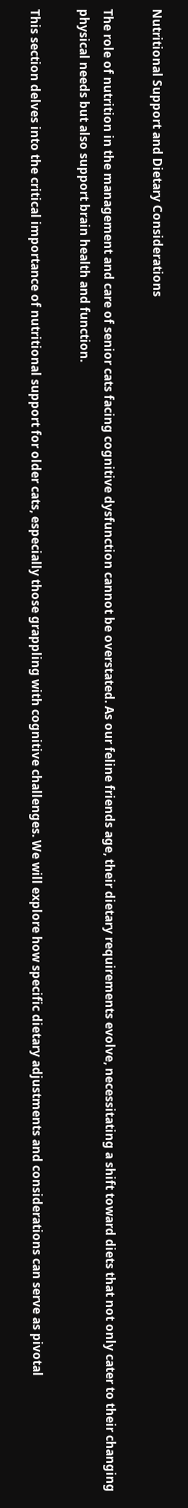Nutritional Support and Dietary Considerations

The role of nutrition in the management and care of senior cats facing cognitive dysfunction cannot be overstated. As our feline friends age, their dietary requirements evolve, necessitating a shift toward diets that not only cater to their changing physical needs but also support brain health and function.

This section delves into the critical importance of nutritional support for older cats, especially those grappling with cognitive challenges. We will explore how specific dietary adjustments and considerations can serve as pivotal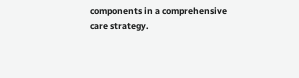components in a comprehensive care strategy.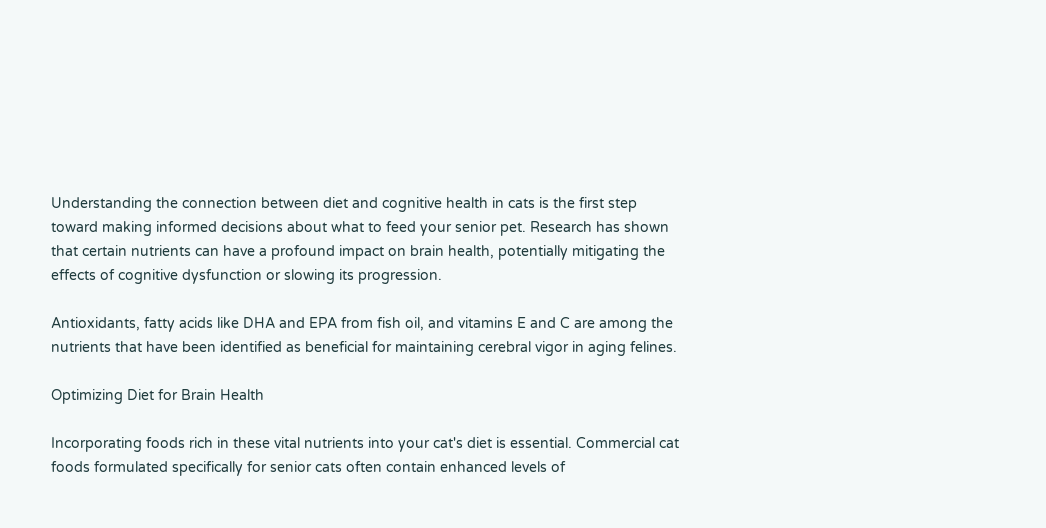Understanding the connection between diet and cognitive health in cats is the first step toward making informed decisions about what to feed your senior pet. Research has shown that certain nutrients can have a profound impact on brain health, potentially mitigating the effects of cognitive dysfunction or slowing its progression.

Antioxidants, fatty acids like DHA and EPA from fish oil, and vitamins E and C are among the nutrients that have been identified as beneficial for maintaining cerebral vigor in aging felines.

Optimizing Diet for Brain Health

Incorporating foods rich in these vital nutrients into your cat's diet is essential. Commercial cat foods formulated specifically for senior cats often contain enhanced levels of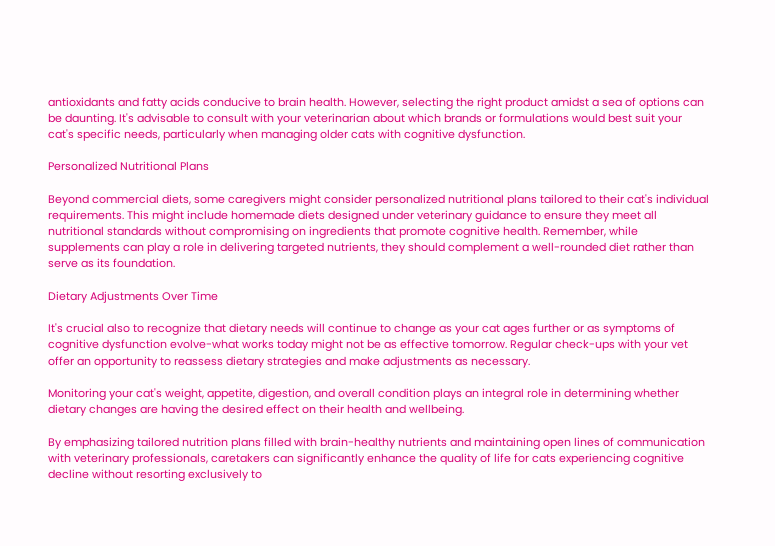antioxidants and fatty acids conducive to brain health. However, selecting the right product amidst a sea of options can be daunting. It's advisable to consult with your veterinarian about which brands or formulations would best suit your cat's specific needs, particularly when managing older cats with cognitive dysfunction.

Personalized Nutritional Plans

Beyond commercial diets, some caregivers might consider personalized nutritional plans tailored to their cat's individual requirements. This might include homemade diets designed under veterinary guidance to ensure they meet all nutritional standards without compromising on ingredients that promote cognitive health. Remember, while supplements can play a role in delivering targeted nutrients, they should complement a well-rounded diet rather than serve as its foundation.

Dietary Adjustments Over Time

It's crucial also to recognize that dietary needs will continue to change as your cat ages further or as symptoms of cognitive dysfunction evolve-what works today might not be as effective tomorrow. Regular check-ups with your vet offer an opportunity to reassess dietary strategies and make adjustments as necessary.

Monitoring your cat's weight, appetite, digestion, and overall condition plays an integral role in determining whether dietary changes are having the desired effect on their health and wellbeing.

By emphasizing tailored nutrition plans filled with brain-healthy nutrients and maintaining open lines of communication with veterinary professionals, caretakers can significantly enhance the quality of life for cats experiencing cognitive decline without resorting exclusively to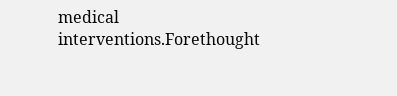medical interventions.Forethought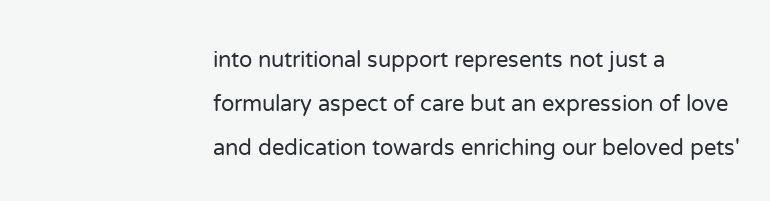into nutritional support represents not just a formulary aspect of care but an expression of love and dedication towards enriching our beloved pets'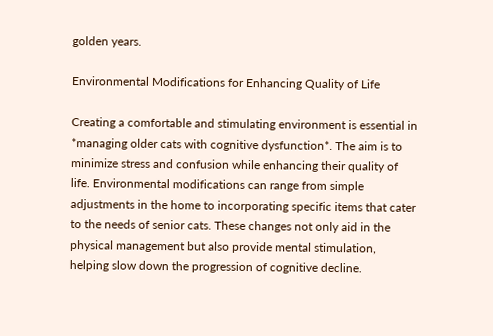golden years.

Environmental Modifications for Enhancing Quality of Life

Creating a comfortable and stimulating environment is essential in *managing older cats with cognitive dysfunction*. The aim is to minimize stress and confusion while enhancing their quality of life. Environmental modifications can range from simple adjustments in the home to incorporating specific items that cater to the needs of senior cats. These changes not only aid in the physical management but also provide mental stimulation, helping slow down the progression of cognitive decline.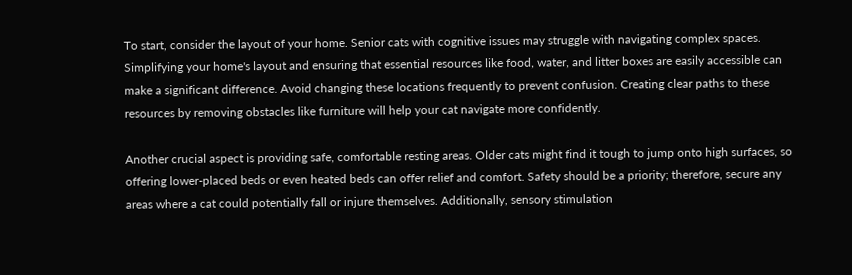To start, consider the layout of your home. Senior cats with cognitive issues may struggle with navigating complex spaces. Simplifying your home's layout and ensuring that essential resources like food, water, and litter boxes are easily accessible can make a significant difference. Avoid changing these locations frequently to prevent confusion. Creating clear paths to these resources by removing obstacles like furniture will help your cat navigate more confidently.

Another crucial aspect is providing safe, comfortable resting areas. Older cats might find it tough to jump onto high surfaces, so offering lower-placed beds or even heated beds can offer relief and comfort. Safety should be a priority; therefore, secure any areas where a cat could potentially fall or injure themselves. Additionally, sensory stimulation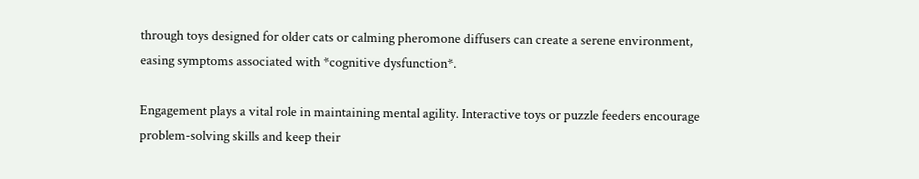through toys designed for older cats or calming pheromone diffusers can create a serene environment, easing symptoms associated with *cognitive dysfunction*.

Engagement plays a vital role in maintaining mental agility. Interactive toys or puzzle feeders encourage problem-solving skills and keep their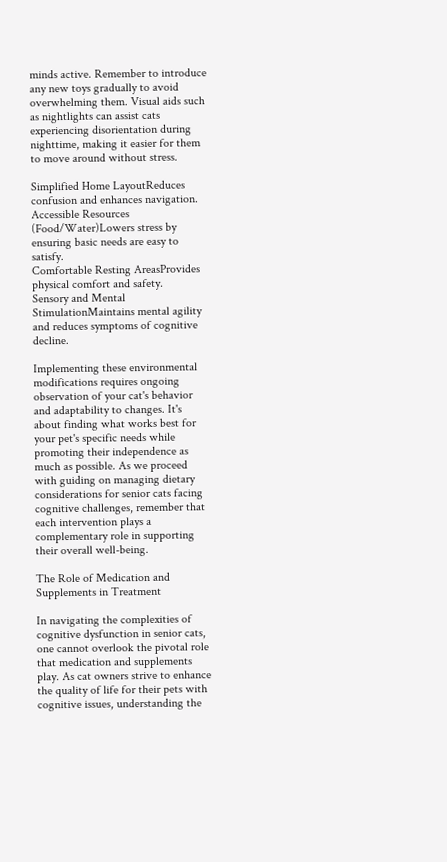minds active. Remember to introduce any new toys gradually to avoid overwhelming them. Visual aids such as nightlights can assist cats experiencing disorientation during nighttime, making it easier for them to move around without stress.

Simplified Home LayoutReduces confusion and enhances navigation.
Accessible Resources (Food/Water)Lowers stress by ensuring basic needs are easy to satisfy.
Comfortable Resting AreasProvides physical comfort and safety.
Sensory and Mental StimulationMaintains mental agility and reduces symptoms of cognitive decline.

Implementing these environmental modifications requires ongoing observation of your cat's behavior and adaptability to changes. It's about finding what works best for your pet's specific needs while promoting their independence as much as possible. As we proceed with guiding on managing dietary considerations for senior cats facing cognitive challenges, remember that each intervention plays a complementary role in supporting their overall well-being.

The Role of Medication and Supplements in Treatment

In navigating the complexities of cognitive dysfunction in senior cats, one cannot overlook the pivotal role that medication and supplements play. As cat owners strive to enhance the quality of life for their pets with cognitive issues, understanding the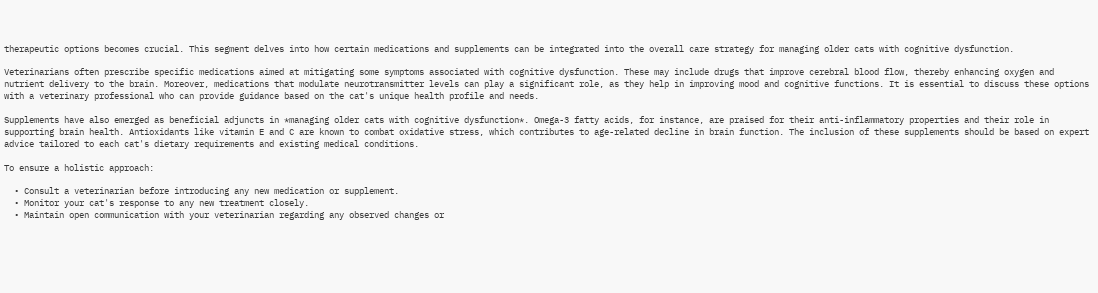therapeutic options becomes crucial. This segment delves into how certain medications and supplements can be integrated into the overall care strategy for managing older cats with cognitive dysfunction.

Veterinarians often prescribe specific medications aimed at mitigating some symptoms associated with cognitive dysfunction. These may include drugs that improve cerebral blood flow, thereby enhancing oxygen and nutrient delivery to the brain. Moreover, medications that modulate neurotransmitter levels can play a significant role, as they help in improving mood and cognitive functions. It is essential to discuss these options with a veterinary professional who can provide guidance based on the cat's unique health profile and needs.

Supplements have also emerged as beneficial adjuncts in *managing older cats with cognitive dysfunction*. Omega-3 fatty acids, for instance, are praised for their anti-inflammatory properties and their role in supporting brain health. Antioxidants like vitamin E and C are known to combat oxidative stress, which contributes to age-related decline in brain function. The inclusion of these supplements should be based on expert advice tailored to each cat's dietary requirements and existing medical conditions.

To ensure a holistic approach:

  • Consult a veterinarian before introducing any new medication or supplement.
  • Monitor your cat's response to any new treatment closely.
  • Maintain open communication with your veterinarian regarding any observed changes or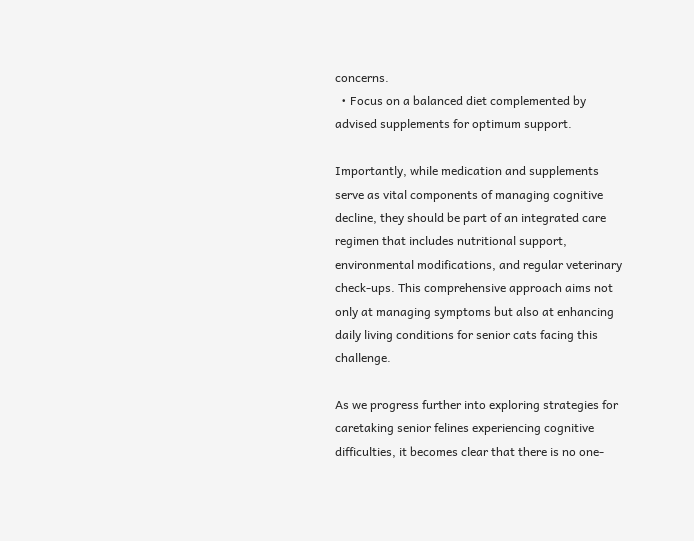concerns.
  • Focus on a balanced diet complemented by advised supplements for optimum support.

Importantly, while medication and supplements serve as vital components of managing cognitive decline, they should be part of an integrated care regimen that includes nutritional support, environmental modifications, and regular veterinary check-ups. This comprehensive approach aims not only at managing symptoms but also at enhancing daily living conditions for senior cats facing this challenge.

As we progress further into exploring strategies for caretaking senior felines experiencing cognitive difficulties, it becomes clear that there is no one-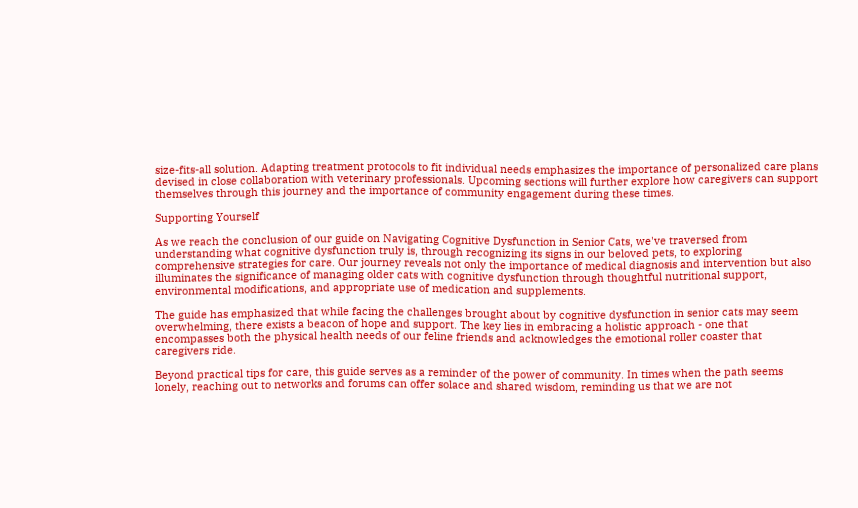size-fits-all solution. Adapting treatment protocols to fit individual needs emphasizes the importance of personalized care plans devised in close collaboration with veterinary professionals. Upcoming sections will further explore how caregivers can support themselves through this journey and the importance of community engagement during these times.

Supporting Yourself

As we reach the conclusion of our guide on Navigating Cognitive Dysfunction in Senior Cats, we've traversed from understanding what cognitive dysfunction truly is, through recognizing its signs in our beloved pets, to exploring comprehensive strategies for care. Our journey reveals not only the importance of medical diagnosis and intervention but also illuminates the significance of managing older cats with cognitive dysfunction through thoughtful nutritional support, environmental modifications, and appropriate use of medication and supplements.

The guide has emphasized that while facing the challenges brought about by cognitive dysfunction in senior cats may seem overwhelming, there exists a beacon of hope and support. The key lies in embracing a holistic approach - one that encompasses both the physical health needs of our feline friends and acknowledges the emotional roller coaster that caregivers ride.

Beyond practical tips for care, this guide serves as a reminder of the power of community. In times when the path seems lonely, reaching out to networks and forums can offer solace and shared wisdom, reminding us that we are not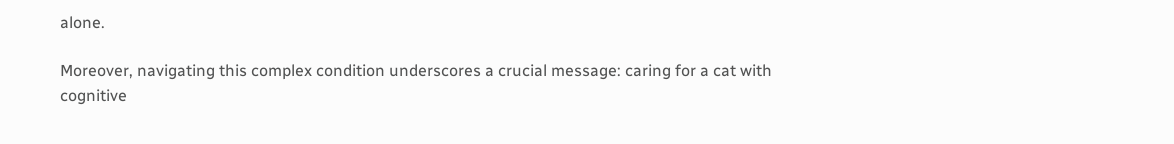alone.

Moreover, navigating this complex condition underscores a crucial message: caring for a cat with cognitive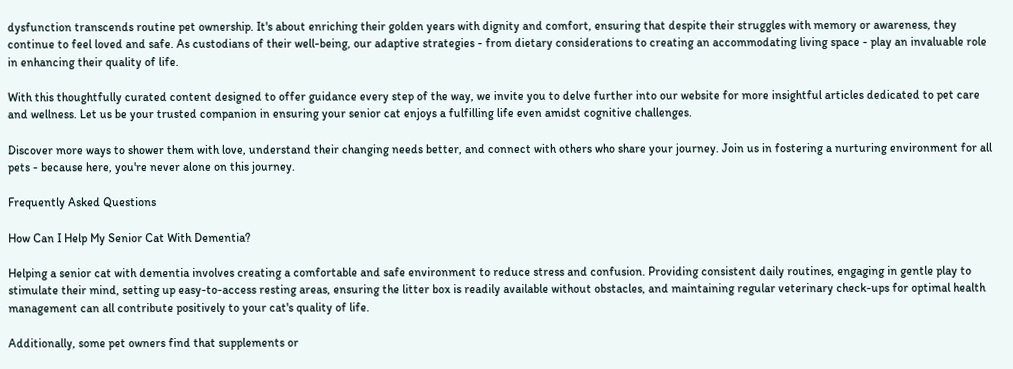dysfunction transcends routine pet ownership. It's about enriching their golden years with dignity and comfort, ensuring that despite their struggles with memory or awareness, they continue to feel loved and safe. As custodians of their well-being, our adaptive strategies - from dietary considerations to creating an accommodating living space - play an invaluable role in enhancing their quality of life.

With this thoughtfully curated content designed to offer guidance every step of the way, we invite you to delve further into our website for more insightful articles dedicated to pet care and wellness. Let us be your trusted companion in ensuring your senior cat enjoys a fulfilling life even amidst cognitive challenges.

Discover more ways to shower them with love, understand their changing needs better, and connect with others who share your journey. Join us in fostering a nurturing environment for all pets - because here, you're never alone on this journey.

Frequently Asked Questions

How Can I Help My Senior Cat With Dementia?

Helping a senior cat with dementia involves creating a comfortable and safe environment to reduce stress and confusion. Providing consistent daily routines, engaging in gentle play to stimulate their mind, setting up easy-to-access resting areas, ensuring the litter box is readily available without obstacles, and maintaining regular veterinary check-ups for optimal health management can all contribute positively to your cat's quality of life.

Additionally, some pet owners find that supplements or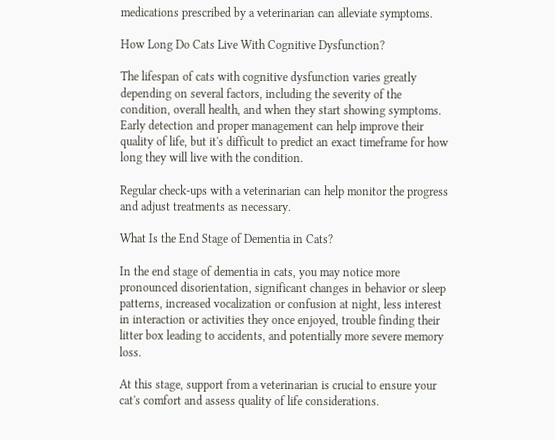medications prescribed by a veterinarian can alleviate symptoms.

How Long Do Cats Live With Cognitive Dysfunction?

The lifespan of cats with cognitive dysfunction varies greatly depending on several factors, including the severity of the condition, overall health, and when they start showing symptoms. Early detection and proper management can help improve their quality of life, but it's difficult to predict an exact timeframe for how long they will live with the condition.

Regular check-ups with a veterinarian can help monitor the progress and adjust treatments as necessary.

What Is the End Stage of Dementia in Cats?

In the end stage of dementia in cats, you may notice more pronounced disorientation, significant changes in behavior or sleep patterns, increased vocalization or confusion at night, less interest in interaction or activities they once enjoyed, trouble finding their litter box leading to accidents, and potentially more severe memory loss.

At this stage, support from a veterinarian is crucial to ensure your cat's comfort and assess quality of life considerations.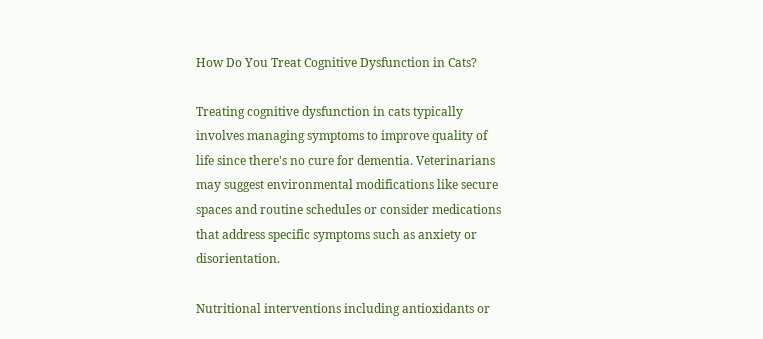How Do You Treat Cognitive Dysfunction in Cats?

Treating cognitive dysfunction in cats typically involves managing symptoms to improve quality of life since there's no cure for dementia. Veterinarians may suggest environmental modifications like secure spaces and routine schedules or consider medications that address specific symptoms such as anxiety or disorientation.

Nutritional interventions including antioxidants or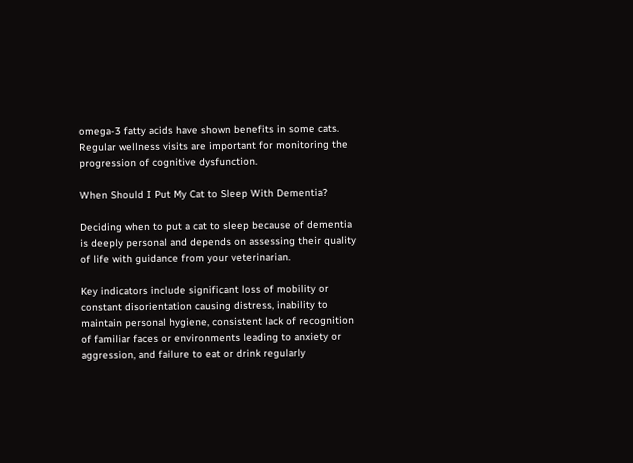omega-3 fatty acids have shown benefits in some cats. Regular wellness visits are important for monitoring the progression of cognitive dysfunction.

When Should I Put My Cat to Sleep With Dementia?

Deciding when to put a cat to sleep because of dementia is deeply personal and depends on assessing their quality of life with guidance from your veterinarian.

Key indicators include significant loss of mobility or constant disorientation causing distress, inability to maintain personal hygiene, consistent lack of recognition of familiar faces or environments leading to anxiety or aggression, and failure to eat or drink regularly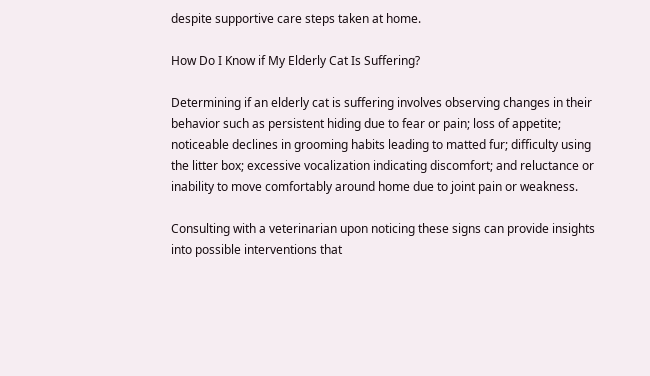despite supportive care steps taken at home.

How Do I Know if My Elderly Cat Is Suffering?

Determining if an elderly cat is suffering involves observing changes in their behavior such as persistent hiding due to fear or pain; loss of appetite; noticeable declines in grooming habits leading to matted fur; difficulty using the litter box; excessive vocalization indicating discomfort; and reluctance or inability to move comfortably around home due to joint pain or weakness.

Consulting with a veterinarian upon noticing these signs can provide insights into possible interventions that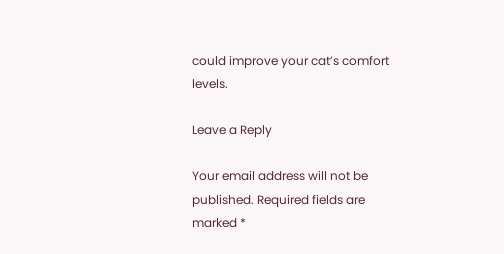could improve your cat’s comfort levels.

Leave a Reply

Your email address will not be published. Required fields are marked *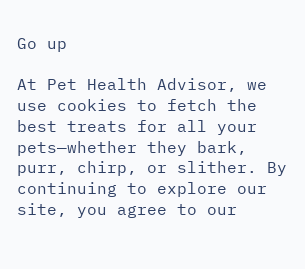Go up

At Pet Health Advisor, we use cookies to fetch the best treats for all your pets—whether they bark, purr, chirp, or slither. By continuing to explore our site, you agree to our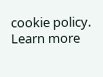cookie policy. Learn more